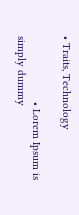• Traits, Technology

                      • Lorem Ipsum is simply dummy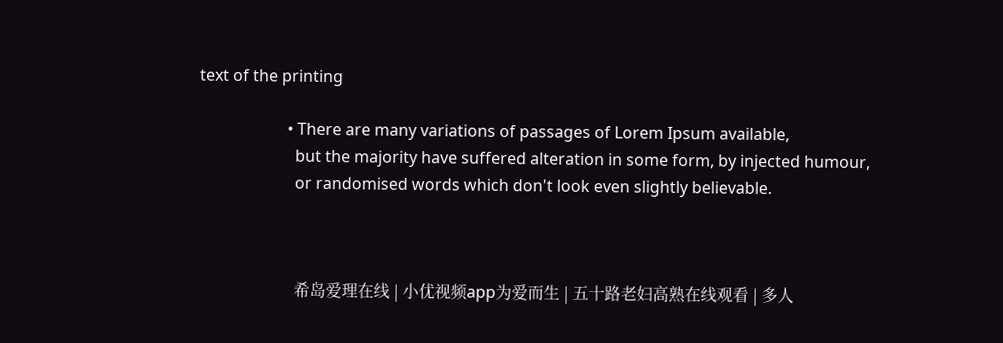text of the printing

                      • There are many variations of passages of Lorem Ipsum available,
                        but the majority have suffered alteration in some form, by injected humour,
                        or randomised words which don't look even slightly believable.



                        希岛爱理在线 | 小优视频app为爱而生 | 五十路老妇高熟在线观看 | 多人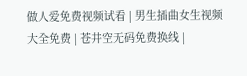做人爱免费视频试看 | 男生插曲女生视频大全免费 | 苍井空无码免费换线 |